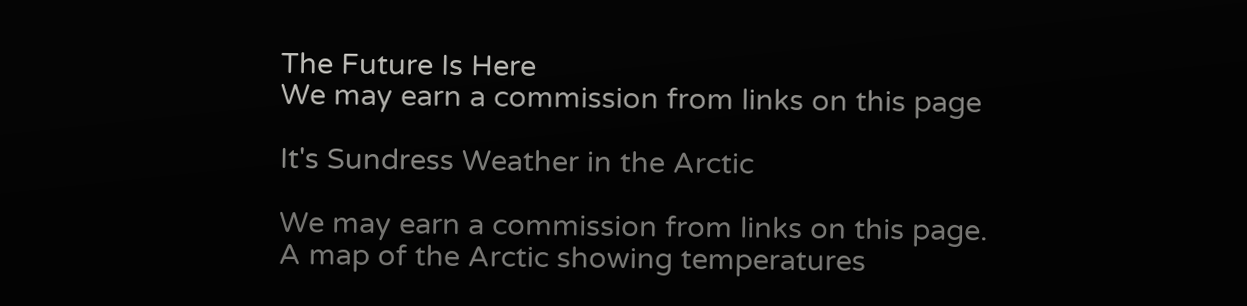The Future Is Here
We may earn a commission from links on this page

It's Sundress Weather in the Arctic

We may earn a commission from links on this page.
A map of the Arctic showing temperatures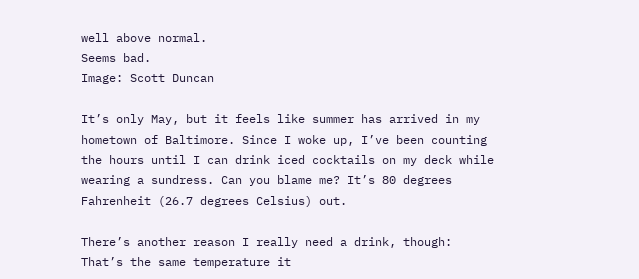well above normal.
Seems bad.
Image: Scott Duncan

It’s only May, but it feels like summer has arrived in my hometown of Baltimore. Since I woke up, I’ve been counting the hours until I can drink iced cocktails on my deck while wearing a sundress. Can you blame me? It’s 80 degrees Fahrenheit (26.7 degrees Celsius) out.

There’s another reason I really need a drink, though: That’s the same temperature it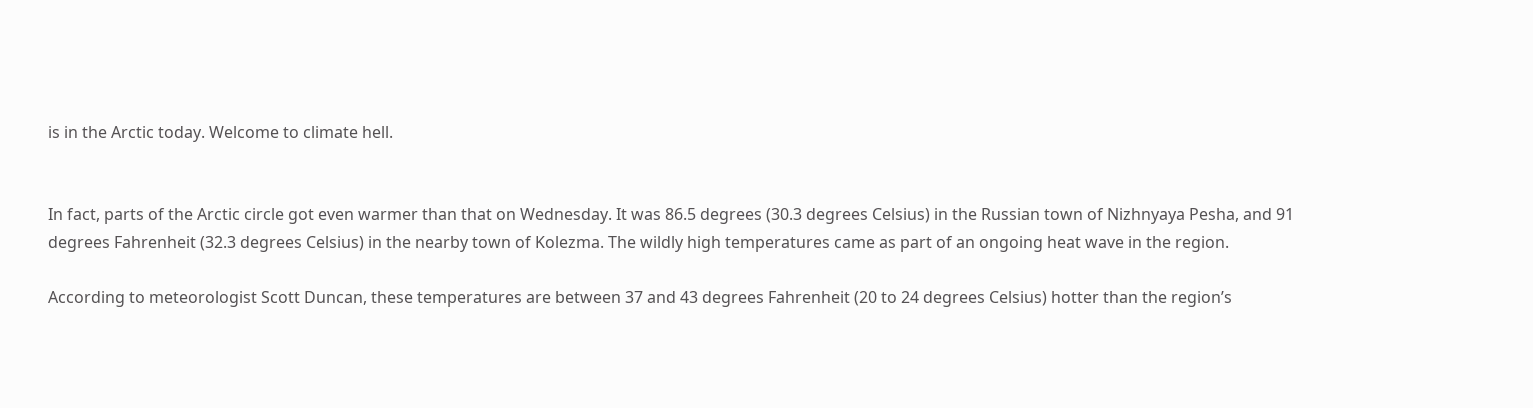is in the Arctic today. Welcome to climate hell.


In fact, parts of the Arctic circle got even warmer than that on Wednesday. It was 86.5 degrees (30.3 degrees Celsius) in the Russian town of Nizhnyaya Pesha, and 91 degrees Fahrenheit (32.3 degrees Celsius) in the nearby town of Kolezma. The wildly high temperatures came as part of an ongoing heat wave in the region.

According to meteorologist Scott Duncan, these temperatures are between 37 and 43 degrees Fahrenheit (20 to 24 degrees Celsius) hotter than the region’s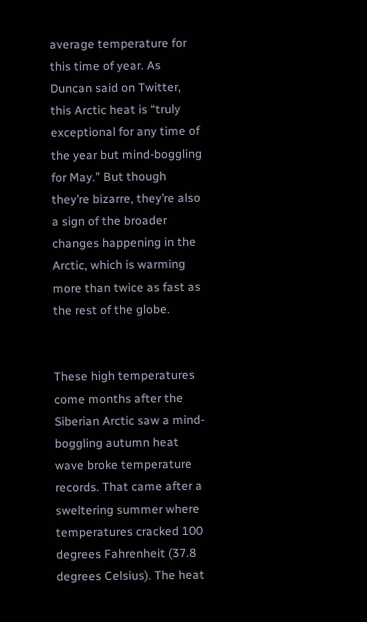average temperature for this time of year. As Duncan said on Twitter, this Arctic heat is “truly exceptional for any time of the year but mind-boggling for May.” But though they’re bizarre, they’re also a sign of the broader changes happening in the Arctic, which is warming more than twice as fast as the rest of the globe.


These high temperatures come months after the Siberian Arctic saw a mind-boggling autumn heat wave broke temperature records. That came after a sweltering summer where temperatures cracked 100 degrees Fahrenheit (37.8 degrees Celsius). The heat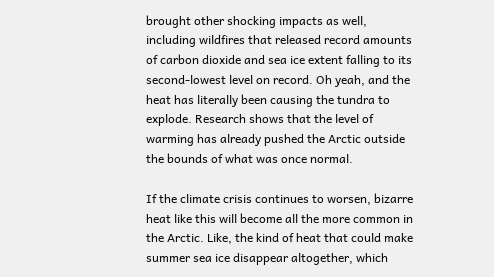brought other shocking impacts as well, including wildfires that released record amounts of carbon dioxide and sea ice extent falling to its second-lowest level on record. Oh yeah, and the heat has literally been causing the tundra to explode. Research shows that the level of warming has already pushed the Arctic outside the bounds of what was once normal.

If the climate crisis continues to worsen, bizarre heat like this will become all the more common in the Arctic. Like, the kind of heat that could make summer sea ice disappear altogether, which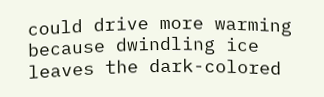could drive more warming because dwindling ice leaves the dark-colored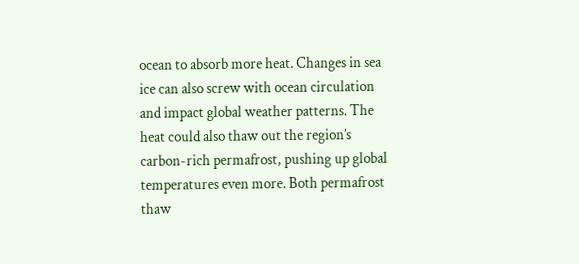ocean to absorb more heat. Changes in sea ice can also screw with ocean circulation and impact global weather patterns. The heat could also thaw out the region’s carbon-rich permafrost, pushing up global temperatures even more. Both permafrost thaw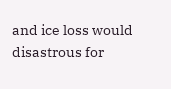and ice loss would disastrous for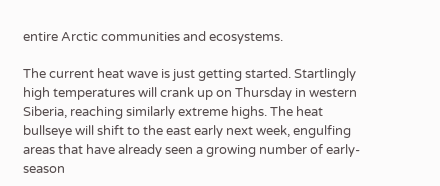entire Arctic communities and ecosystems.

The current heat wave is just getting started. Startlingly high temperatures will crank up on Thursday in western Siberia, reaching similarly extreme highs. The heat bullseye will shift to the east early next week, engulfing areas that have already seen a growing number of early-season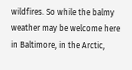wildfires. So while the balmy weather may be welcome here in Baltimore, in the Arctic,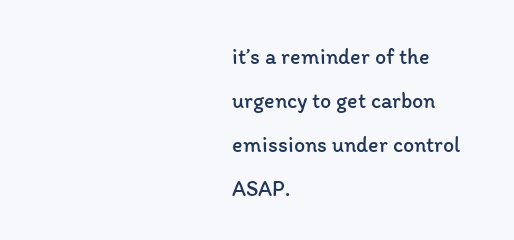it’s a reminder of the urgency to get carbon emissions under control ASAP.